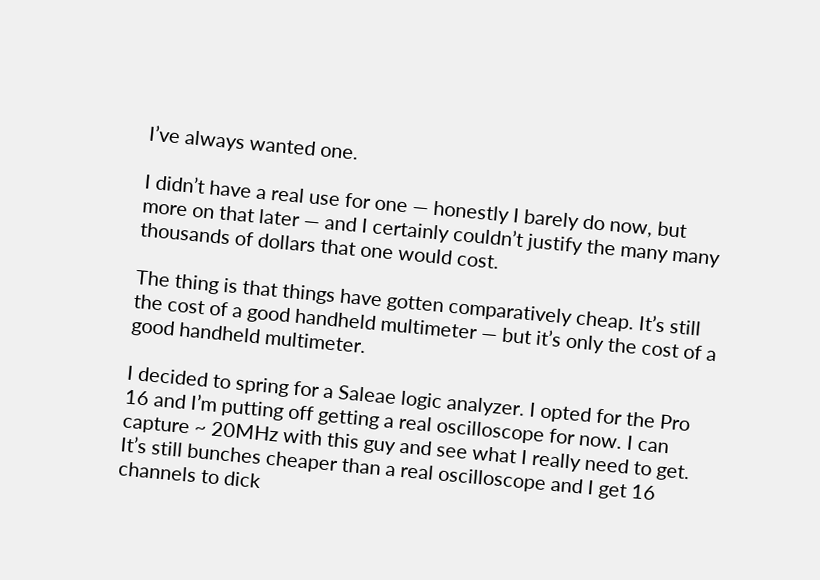I’ve always wanted one.

I didn’t have a real use for one — honestly I barely do now, but more on that later — and I certainly couldn’t justify the many many thousands of dollars that one would cost.

The thing is that things have gotten comparatively cheap. It’s still the cost of a good handheld multimeter — but it’s only the cost of a good handheld multimeter.

I decided to spring for a Saleae logic analyzer. I opted for the Pro 16 and I’m putting off getting a real oscilloscope for now. I can capture ~ 20MHz with this guy and see what I really need to get. It’s still bunches cheaper than a real oscilloscope and I get 16 channels to dick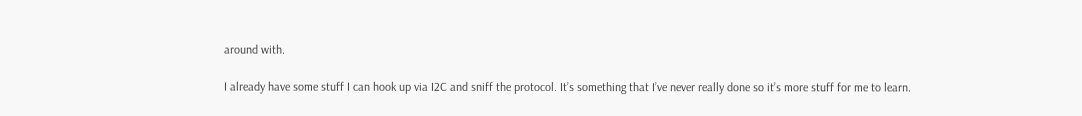around with.

I already have some stuff I can hook up via I2C and sniff the protocol. It’s something that I’ve never really done so it’s more stuff for me to learn.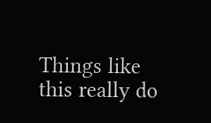Things like this really do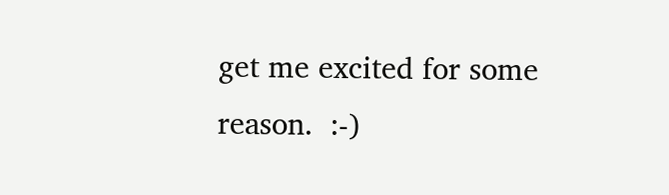get me excited for some reason.  :-)